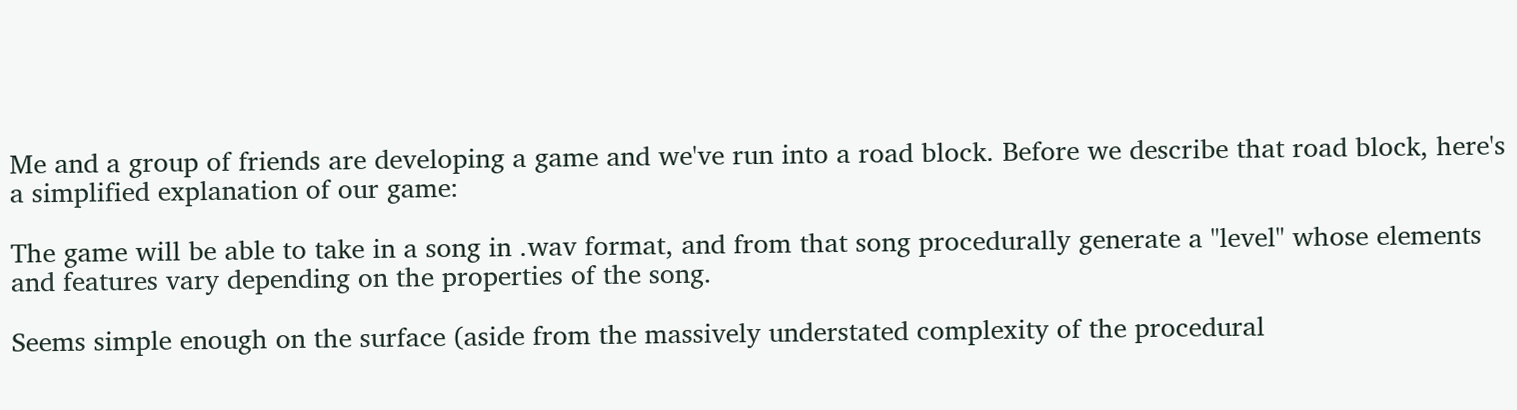Me and a group of friends are developing a game and we've run into a road block. Before we describe that road block, here's a simplified explanation of our game:

The game will be able to take in a song in .wav format, and from that song procedurally generate a "level" whose elements and features vary depending on the properties of the song.

Seems simple enough on the surface (aside from the massively understated complexity of the procedural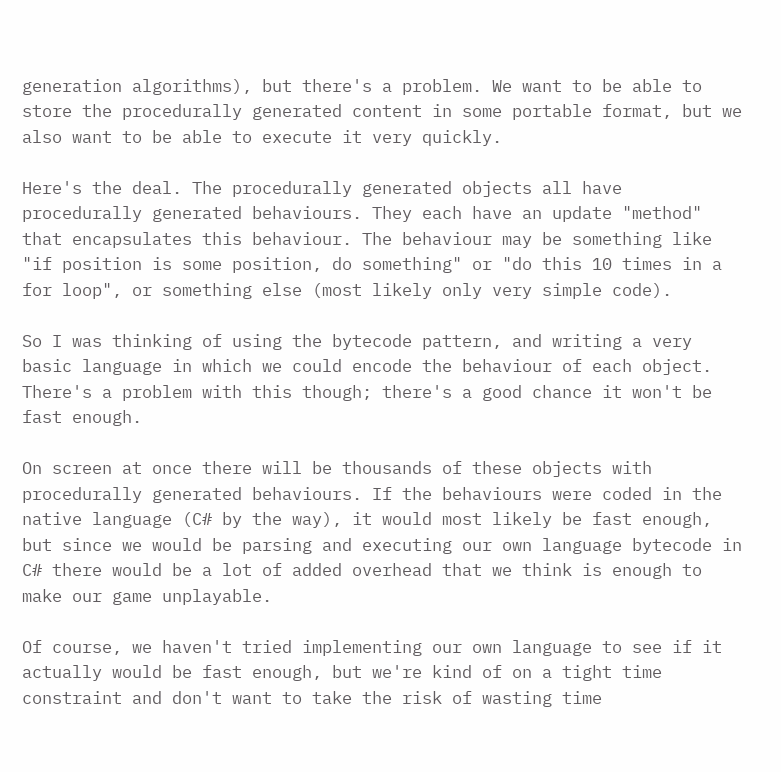generation algorithms), but there's a problem. We want to be able to store the procedurally generated content in some portable format, but we also want to be able to execute it very quickly.

Here's the deal. The procedurally generated objects all have procedurally generated behaviours. They each have an update "method" that encapsulates this behaviour. The behaviour may be something like "if position is some position, do something" or "do this 10 times in a for loop", or something else (most likely only very simple code).

So I was thinking of using the bytecode pattern, and writing a very basic language in which we could encode the behaviour of each object. There's a problem with this though; there's a good chance it won't be fast enough.

On screen at once there will be thousands of these objects with procedurally generated behaviours. If the behaviours were coded in the native language (C# by the way), it would most likely be fast enough, but since we would be parsing and executing our own language bytecode in C# there would be a lot of added overhead that we think is enough to make our game unplayable.

Of course, we haven't tried implementing our own language to see if it actually would be fast enough, but we're kind of on a tight time constraint and don't want to take the risk of wasting time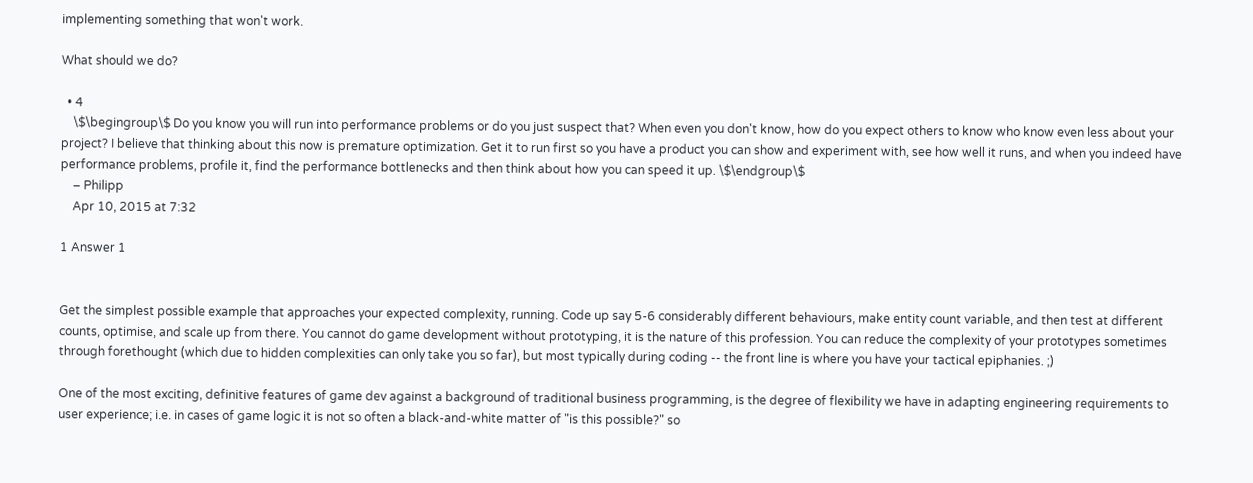implementing something that won't work.

What should we do?

  • 4
    \$\begingroup\$ Do you know you will run into performance problems or do you just suspect that? When even you don't know, how do you expect others to know who know even less about your project? I believe that thinking about this now is premature optimization. Get it to run first so you have a product you can show and experiment with, see how well it runs, and when you indeed have performance problems, profile it, find the performance bottlenecks and then think about how you can speed it up. \$\endgroup\$
    – Philipp
    Apr 10, 2015 at 7:32

1 Answer 1


Get the simplest possible example that approaches your expected complexity, running. Code up say 5-6 considerably different behaviours, make entity count variable, and then test at different counts, optimise, and scale up from there. You cannot do game development without prototyping, it is the nature of this profession. You can reduce the complexity of your prototypes sometimes through forethought (which due to hidden complexities can only take you so far), but most typically during coding -- the front line is where you have your tactical epiphanies. ;)

One of the most exciting, definitive features of game dev against a background of traditional business programming, is the degree of flexibility we have in adapting engineering requirements to user experience; i.e. in cases of game logic it is not so often a black-and-white matter of "is this possible?" so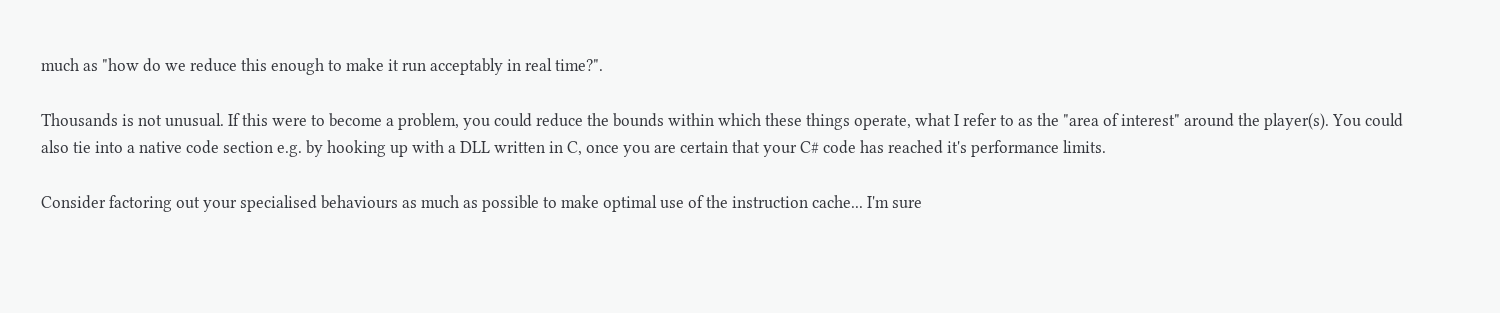much as "how do we reduce this enough to make it run acceptably in real time?".

Thousands is not unusual. If this were to become a problem, you could reduce the bounds within which these things operate, what I refer to as the "area of interest" around the player(s). You could also tie into a native code section e.g. by hooking up with a DLL written in C, once you are certain that your C# code has reached it's performance limits.

Consider factoring out your specialised behaviours as much as possible to make optimal use of the instruction cache... I'm sure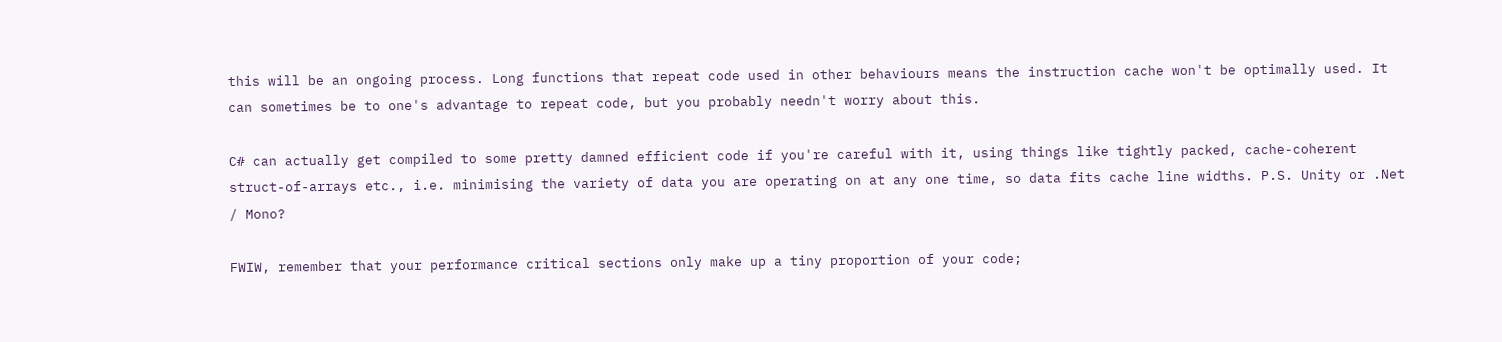this will be an ongoing process. Long functions that repeat code used in other behaviours means the instruction cache won't be optimally used. It can sometimes be to one's advantage to repeat code, but you probably needn't worry about this.

C# can actually get compiled to some pretty damned efficient code if you're careful with it, using things like tightly packed, cache-coherent struct-of-arrays etc., i.e. minimising the variety of data you are operating on at any one time, so data fits cache line widths. P.S. Unity or .Net / Mono?

FWIW, remember that your performance critical sections only make up a tiny proportion of your code;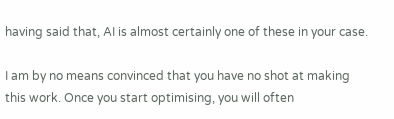having said that, AI is almost certainly one of these in your case.

I am by no means convinced that you have no shot at making this work. Once you start optimising, you will often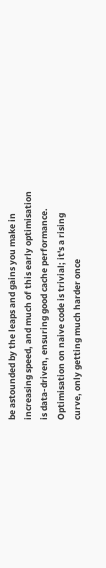be astounded by the leaps and gains you make in increasing speed, and much of this early optimisation is data-driven, ensuring good cache performance. Optimisation on naive code is trivial; it's a rising curve, only getting much harder once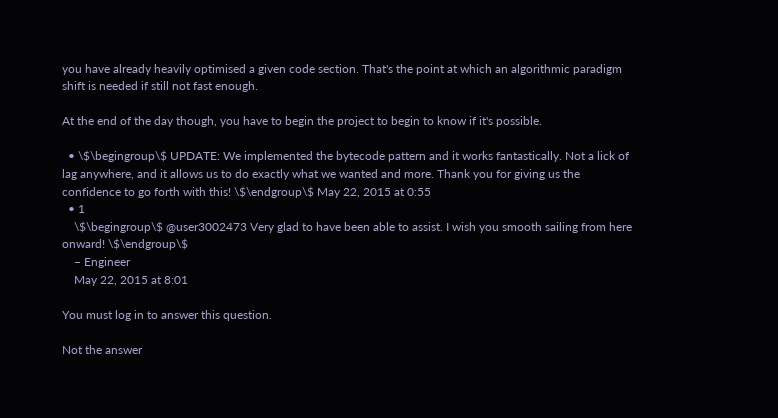you have already heavily optimised a given code section. That's the point at which an algorithmic paradigm shift is needed if still not fast enough.

At the end of the day though, you have to begin the project to begin to know if it's possible.

  • \$\begingroup\$ UPDATE: We implemented the bytecode pattern and it works fantastically. Not a lick of lag anywhere, and it allows us to do exactly what we wanted and more. Thank you for giving us the confidence to go forth with this! \$\endgroup\$ May 22, 2015 at 0:55
  • 1
    \$\begingroup\$ @user3002473 Very glad to have been able to assist. I wish you smooth sailing from here onward! \$\endgroup\$
    – Engineer
    May 22, 2015 at 8:01

You must log in to answer this question.

Not the answer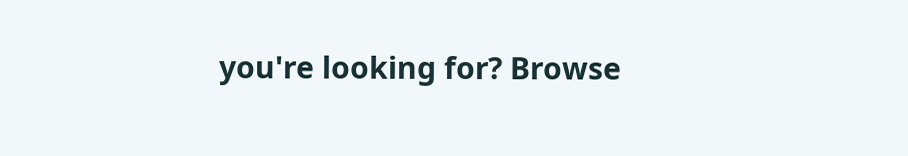you're looking for? Browse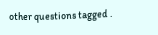other questions tagged .